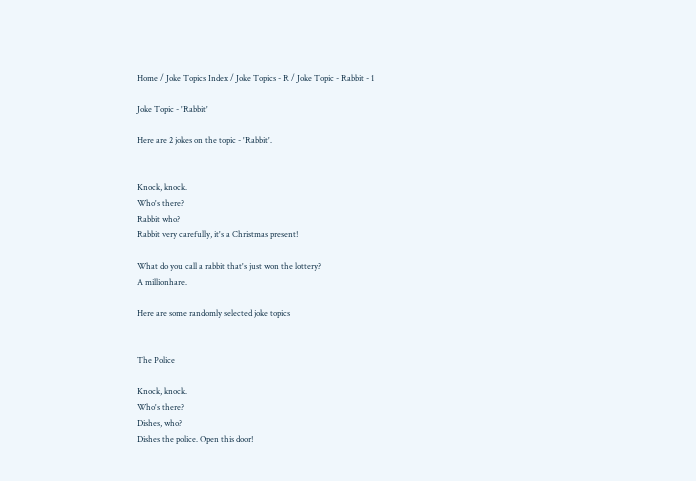Home / Joke Topics Index / Joke Topics - R / Joke Topic - Rabbit - 1

Joke Topic - 'Rabbit'

Here are 2 jokes on the topic - 'Rabbit'.


Knock, knock.
Who's there?
Rabbit who?
Rabbit very carefully, it's a Christmas present!

What do you call a rabbit that's just won the lottery?
A millionhare.

Here are some randomly selected joke topics


The Police

Knock, knock.
Who's there?
Dishes, who?
Dishes the police. Open this door!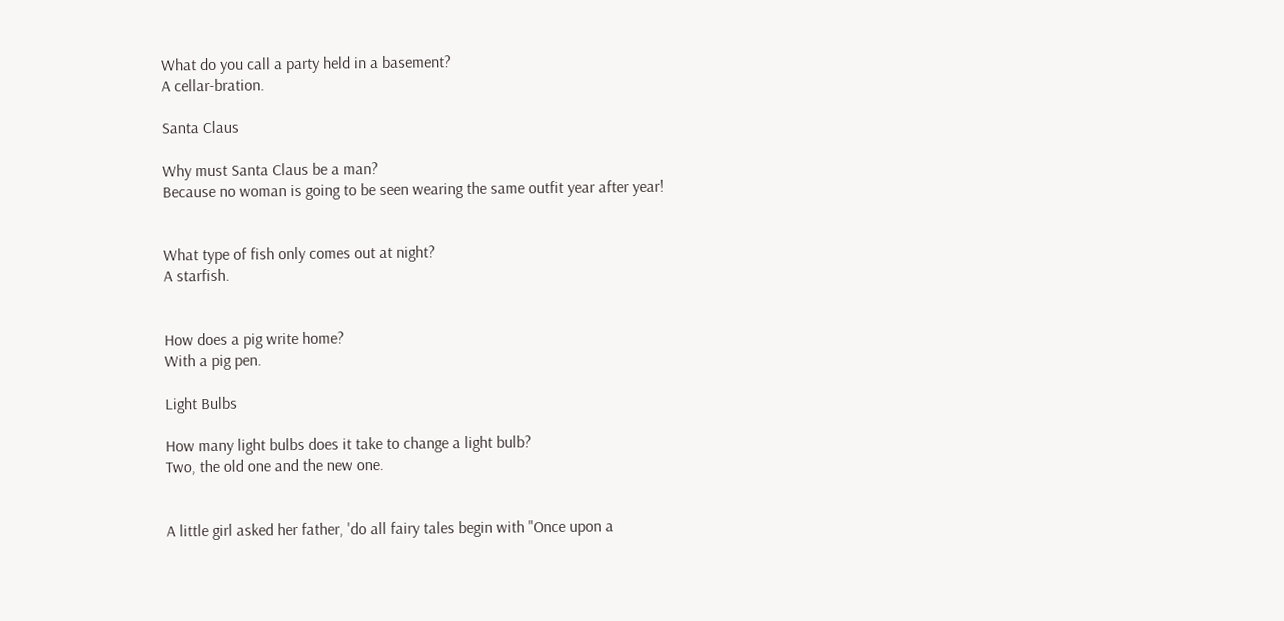What do you call a party held in a basement?
A cellar-bration.

Santa Claus

Why must Santa Claus be a man?
Because no woman is going to be seen wearing the same outfit year after year!


What type of fish only comes out at night?
A starfish.


How does a pig write home?
With a pig pen.

Light Bulbs

How many light bulbs does it take to change a light bulb?
Two, the old one and the new one.


A little girl asked her father, 'do all fairy tales begin with "Once upon a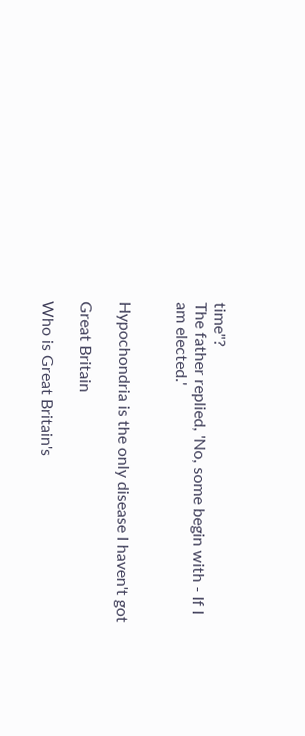time"?
The father replied, 'No, some begin with - If I am elected.'


Hypochondria is the only disease I haven't got

Great Britain

Who is Great Britain's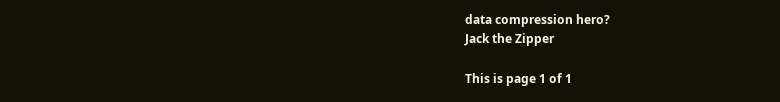data compression hero?
Jack the Zipper

This is page 1 of 1